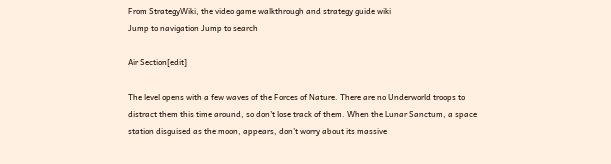From StrategyWiki, the video game walkthrough and strategy guide wiki
Jump to navigation Jump to search

Air Section[edit]

The level opens with a few waves of the Forces of Nature. There are no Underworld troops to distract them this time around, so don't lose track of them. When the Lunar Sanctum, a space station disguised as the moon, appears, don't worry about its massive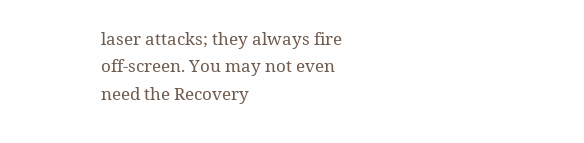laser attacks; they always fire off-screen. You may not even need the Recovery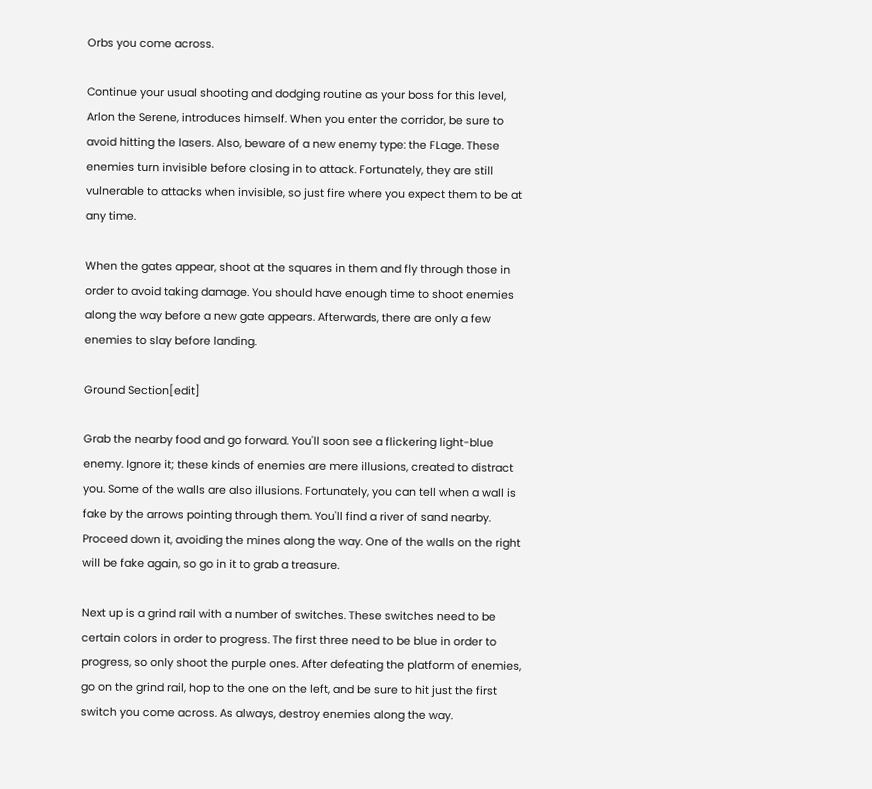Orbs you come across.

Continue your usual shooting and dodging routine as your boss for this level, Arlon the Serene, introduces himself. When you enter the corridor, be sure to avoid hitting the lasers. Also, beware of a new enemy type: the FLage. These enemies turn invisible before closing in to attack. Fortunately, they are still vulnerable to attacks when invisible, so just fire where you expect them to be at any time.

When the gates appear, shoot at the squares in them and fly through those in order to avoid taking damage. You should have enough time to shoot enemies along the way before a new gate appears. Afterwards, there are only a few enemies to slay before landing.

Ground Section[edit]

Grab the nearby food and go forward. You'll soon see a flickering light-blue enemy. Ignore it; these kinds of enemies are mere illusions, created to distract you. Some of the walls are also illusions. Fortunately, you can tell when a wall is fake by the arrows pointing through them. You'll find a river of sand nearby. Proceed down it, avoiding the mines along the way. One of the walls on the right will be fake again, so go in it to grab a treasure.

Next up is a grind rail with a number of switches. These switches need to be certain colors in order to progress. The first three need to be blue in order to progress, so only shoot the purple ones. After defeating the platform of enemies, go on the grind rail, hop to the one on the left, and be sure to hit just the first switch you come across. As always, destroy enemies along the way.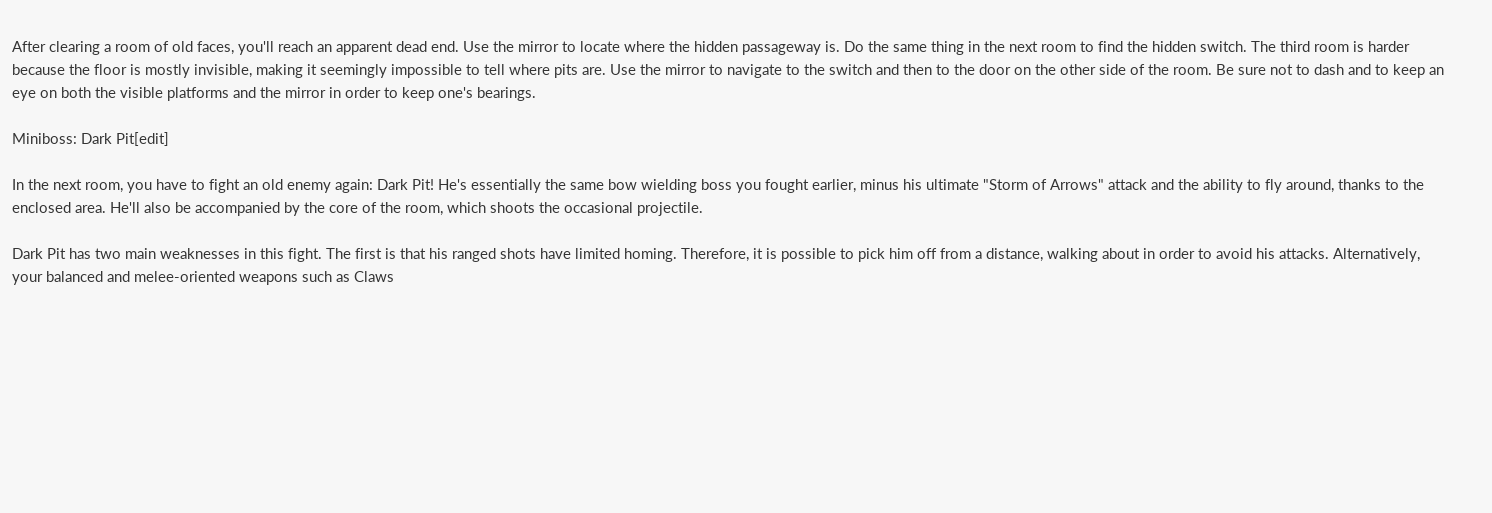After clearing a room of old faces, you'll reach an apparent dead end. Use the mirror to locate where the hidden passageway is. Do the same thing in the next room to find the hidden switch. The third room is harder because the floor is mostly invisible, making it seemingly impossible to tell where pits are. Use the mirror to navigate to the switch and then to the door on the other side of the room. Be sure not to dash and to keep an eye on both the visible platforms and the mirror in order to keep one's bearings.

Miniboss: Dark Pit[edit]

In the next room, you have to fight an old enemy again: Dark Pit! He's essentially the same bow wielding boss you fought earlier, minus his ultimate "Storm of Arrows" attack and the ability to fly around, thanks to the enclosed area. He'll also be accompanied by the core of the room, which shoots the occasional projectile.

Dark Pit has two main weaknesses in this fight. The first is that his ranged shots have limited homing. Therefore, it is possible to pick him off from a distance, walking about in order to avoid his attacks. Alternatively, your balanced and melee-oriented weapons such as Claws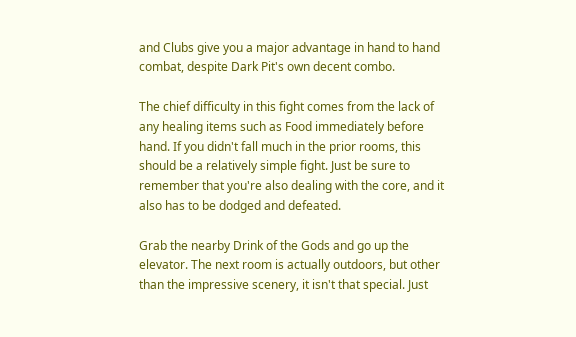and Clubs give you a major advantage in hand to hand combat, despite Dark Pit's own decent combo.

The chief difficulty in this fight comes from the lack of any healing items such as Food immediately before hand. If you didn't fall much in the prior rooms, this should be a relatively simple fight. Just be sure to remember that you're also dealing with the core, and it also has to be dodged and defeated.

Grab the nearby Drink of the Gods and go up the elevator. The next room is actually outdoors, but other than the impressive scenery, it isn't that special. Just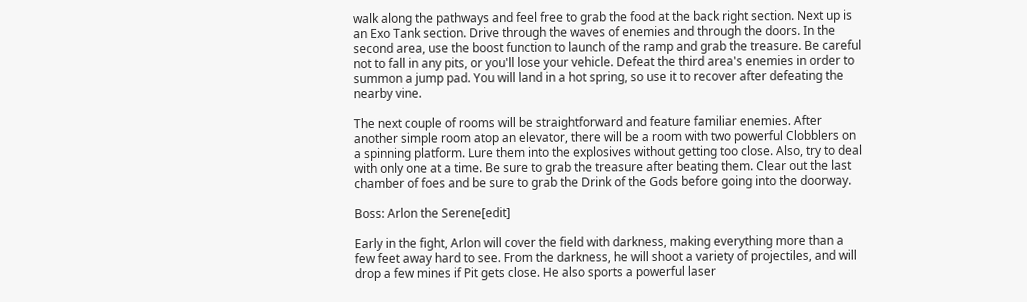walk along the pathways and feel free to grab the food at the back right section. Next up is an Exo Tank section. Drive through the waves of enemies and through the doors. In the second area, use the boost function to launch of the ramp and grab the treasure. Be careful not to fall in any pits, or you'll lose your vehicle. Defeat the third area's enemies in order to summon a jump pad. You will land in a hot spring, so use it to recover after defeating the nearby vine.

The next couple of rooms will be straightforward and feature familiar enemies. After another simple room atop an elevator, there will be a room with two powerful Clobblers on a spinning platform. Lure them into the explosives without getting too close. Also, try to deal with only one at a time. Be sure to grab the treasure after beating them. Clear out the last chamber of foes and be sure to grab the Drink of the Gods before going into the doorway.

Boss: Arlon the Serene[edit]

Early in the fight, Arlon will cover the field with darkness, making everything more than a few feet away hard to see. From the darkness, he will shoot a variety of projectiles, and will drop a few mines if Pit gets close. He also sports a powerful laser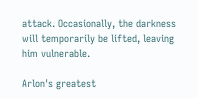attack. Occasionally, the darkness will temporarily be lifted, leaving him vulnerable.

Arlon's greatest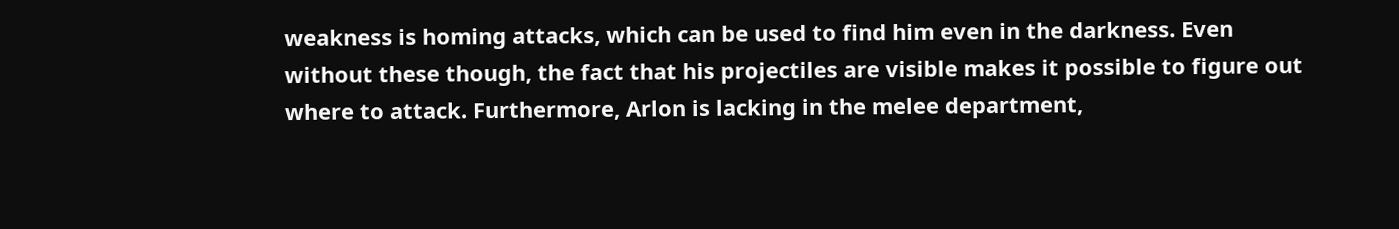weakness is homing attacks, which can be used to find him even in the darkness. Even without these though, the fact that his projectiles are visible makes it possible to figure out where to attack. Furthermore, Arlon is lacking in the melee department,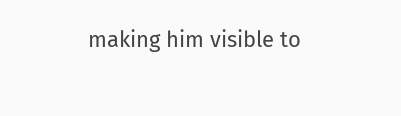making him visible to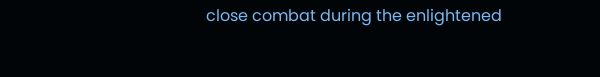close combat during the enlightened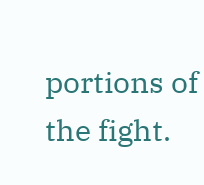portions of the fight.